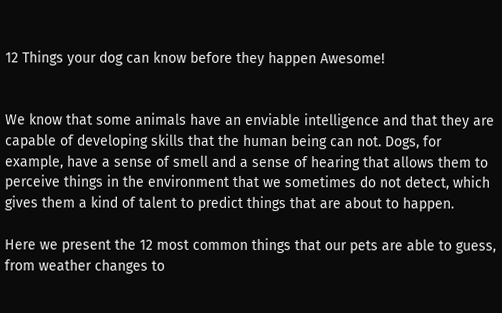12 Things your dog can know before they happen Awesome!


We know that some animals have an enviable intelligence and that they are capable of developing skills that the human being can not. Dogs, for example, have a sense of smell and a sense of hearing that allows them to perceive things in the environment that we sometimes do not detect, which gives them a kind of talent to predict things that are about to happen.

Here we present the 12 most common things that our pets are able to guess, from weather changes to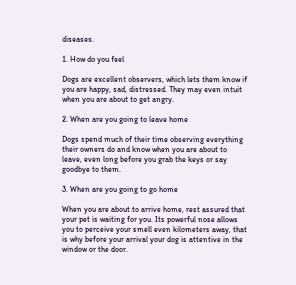diseases.

1. How do you feel

Dogs are excellent observers, which lets them know if you are happy, sad, distressed. They may even intuit when you are about to get angry.

2. When are you going to leave home

Dogs spend much of their time observing everything their owners do and know when you are about to leave, even long before you grab the keys or say goodbye to them.

3. When are you going to go home

When you are about to arrive home, rest assured that your pet is waiting for you. Its powerful nose allows you to perceive your smell even kilometers away, that is why before your arrival your dog is attentive in the window or the door.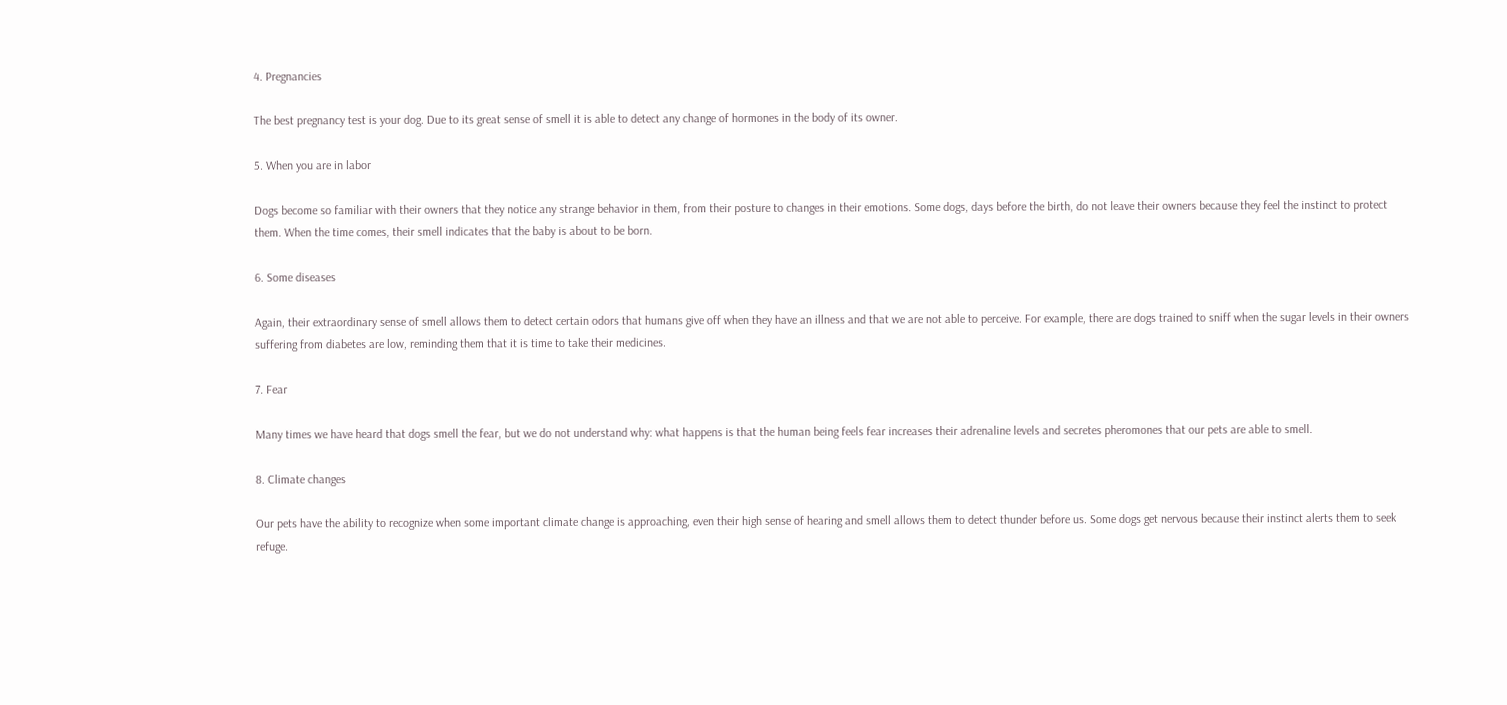4. Pregnancies

The best pregnancy test is your dog. Due to its great sense of smell it is able to detect any change of hormones in the body of its owner.

5. When you are in labor

Dogs become so familiar with their owners that they notice any strange behavior in them, from their posture to changes in their emotions. Some dogs, days before the birth, do not leave their owners because they feel the instinct to protect them. When the time comes, their smell indicates that the baby is about to be born.

6. Some diseases

Again, their extraordinary sense of smell allows them to detect certain odors that humans give off when they have an illness and that we are not able to perceive. For example, there are dogs trained to sniff when the sugar levels in their owners suffering from diabetes are low, reminding them that it is time to take their medicines.

7. Fear

Many times we have heard that dogs smell the fear, but we do not understand why: what happens is that the human being feels fear increases their adrenaline levels and secretes pheromones that our pets are able to smell.

8. Climate changes

Our pets have the ability to recognize when some important climate change is approaching, even their high sense of hearing and smell allows them to detect thunder before us. Some dogs get nervous because their instinct alerts them to seek refuge.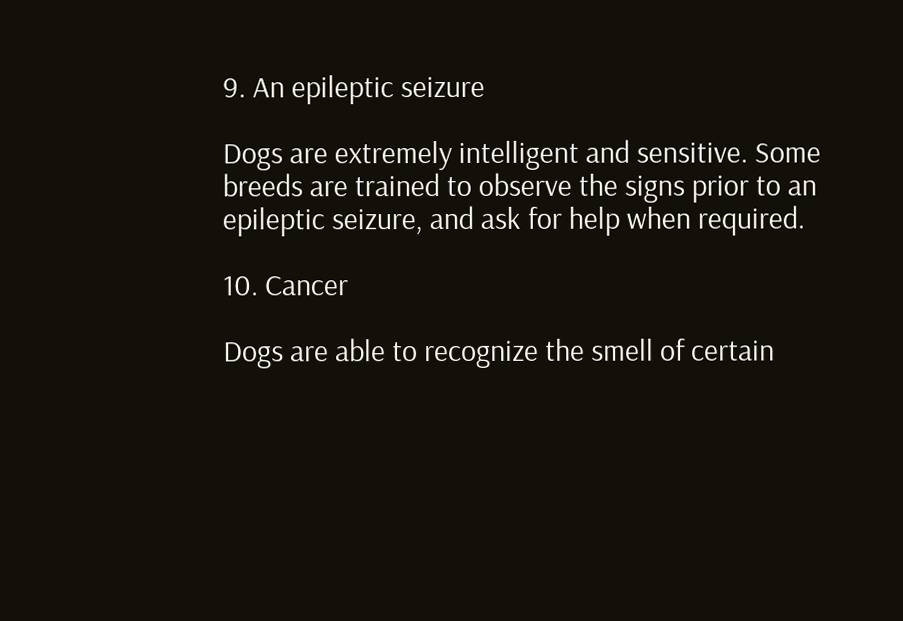9. An epileptic seizure

Dogs are extremely intelligent and sensitive. Some breeds are trained to observe the signs prior to an epileptic seizure, and ask for help when required.

10. Cancer

Dogs are able to recognize the smell of certain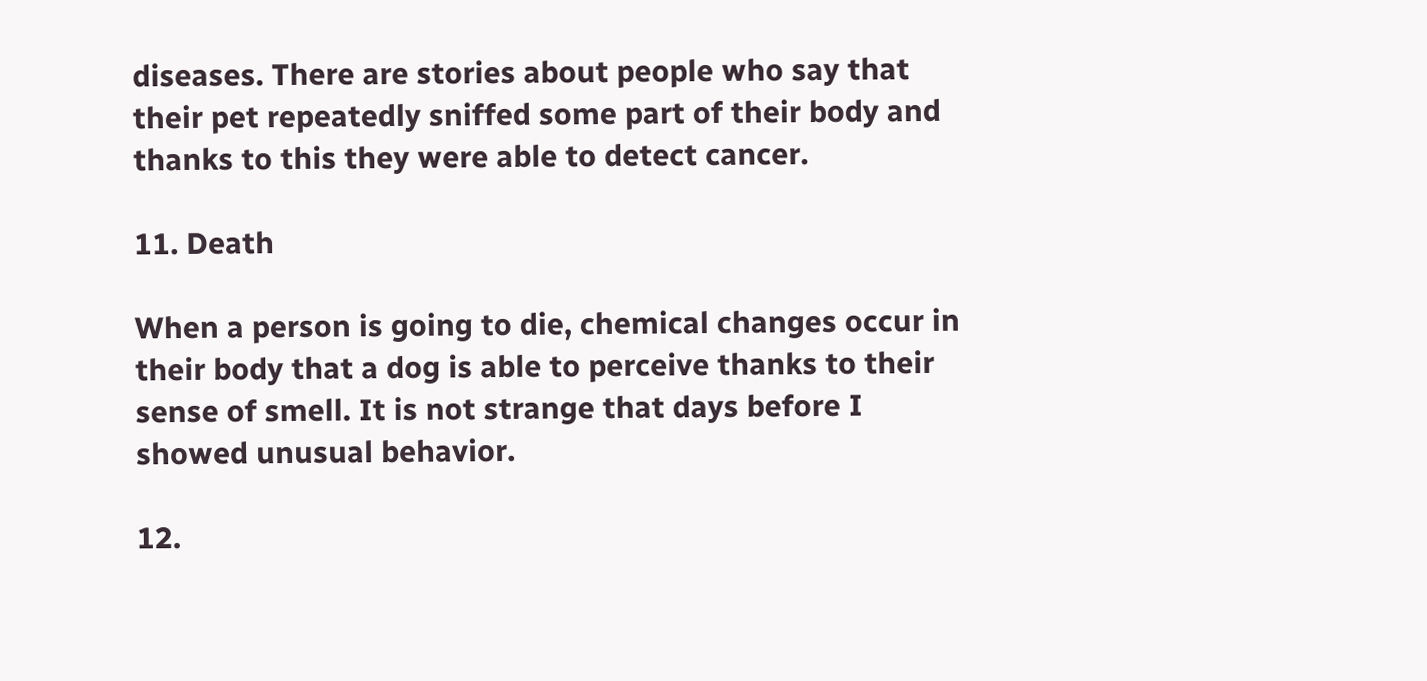diseases. There are stories about people who say that their pet repeatedly sniffed some part of their body and thanks to this they were able to detect cancer.

11. Death

When a person is going to die, chemical changes occur in their body that a dog is able to perceive thanks to their sense of smell. It is not strange that days before I showed unusual behavior.

12.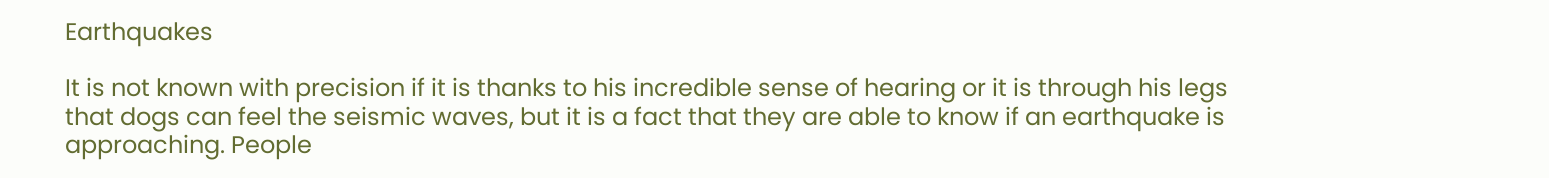Earthquakes

It is not known with precision if it is thanks to his incredible sense of hearing or it is through his legs that dogs can feel the seismic waves, but it is a fact that they are able to know if an earthquake is approaching. People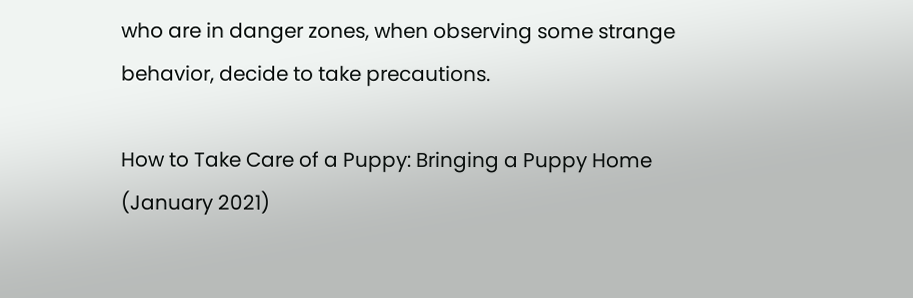who are in danger zones, when observing some strange behavior, decide to take precautions.

How to Take Care of a Puppy: Bringing a Puppy Home (January 2021)